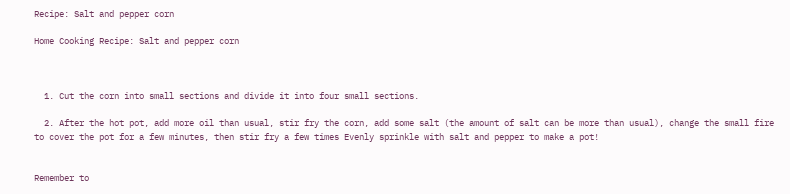Recipe: Salt and pepper corn

Home Cooking Recipe: Salt and pepper corn



  1. Cut the corn into small sections and divide it into four small sections.

  2. After the hot pot, add more oil than usual, stir fry the corn, add some salt (the amount of salt can be more than usual), change the small fire to cover the pot for a few minutes, then stir fry a few times Evenly sprinkle with salt and pepper to make a pot!


Remember to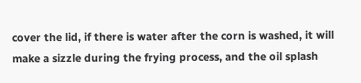cover the lid, if there is water after the corn is washed, it will make a sizzle during the frying process, and the oil splash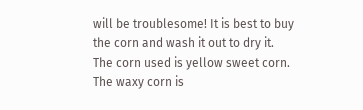will be troublesome! It is best to buy the corn and wash it out to dry it. The corn used is yellow sweet corn. The waxy corn is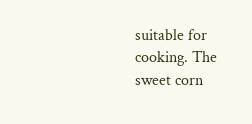suitable for cooking. The sweet corn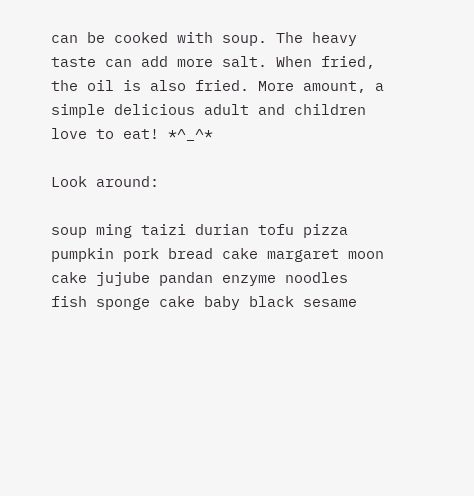can be cooked with soup. The heavy taste can add more salt. When fried, the oil is also fried. More amount, a simple delicious adult and children love to eat! *^_^*

Look around:

soup ming taizi durian tofu pizza pumpkin pork bread cake margaret moon cake jujube pandan enzyme noodles fish sponge cake baby black sesame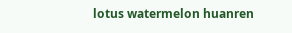lotus watermelon huanren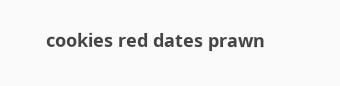cookies red dates prawn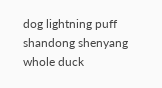dog lightning puff shandong shenyang whole duck